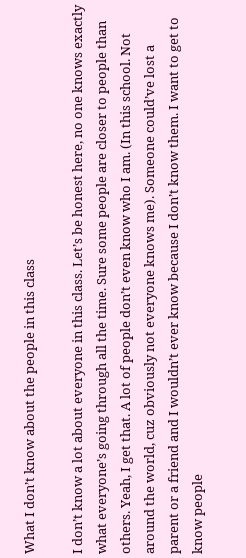What I don’t know about the people in this class

I don’t know a lot about everyone in this class. Let’s be honest here, no one knows exactly what everyone’s going through all the time. Sure some people are closer to people than others. Yeah, I get that. A lot of people don’t even know who I am. (In this school. Not around the world, cuz obviously not everyone knows me). Someone could’ve lost a parent or a friend and I wouldn’t ever know because I don’t know them. I want to get to know people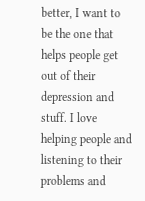better, I want to be the one that helps people get out of their depression and stuff. I love helping people and listening to their problems and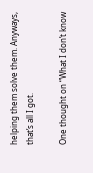helping them solve them. Anyways, that’s all I got.

One thought on “What I don’t know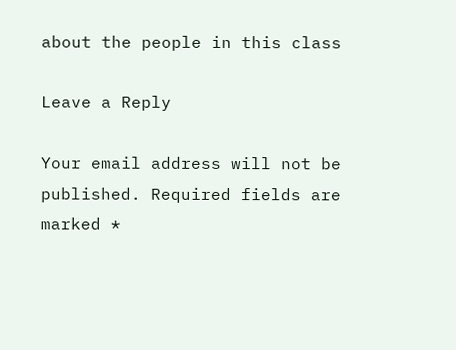about the people in this class

Leave a Reply

Your email address will not be published. Required fields are marked *